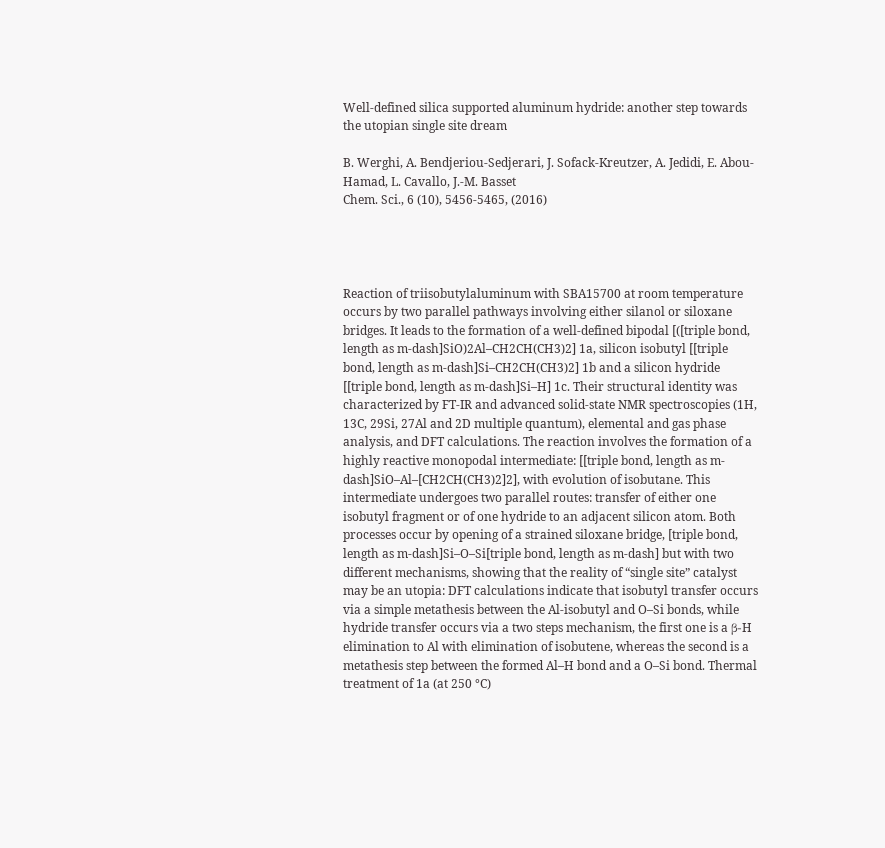Well-defined silica supported aluminum hydride: another step towards the utopian single site dream

B. Werghi, A. Bendjeriou-Sedjerari, J. Sofack-Kreutzer, A. Jedidi, E. Abou-Hamad, L. Cavallo, J.-M. Basset
Chem. Sci., 6 (10), 5456-5465, (2016)




Reaction of triisobutylaluminum with SBA15700 at room temperature occurs by two parallel pathways involving either silanol or siloxane bridges. It leads to the formation of a well-defined bipodal [([triple bond, length as m-dash]SiO)2Al–CH2CH(CH3)2] 1a, silicon isobutyl [[triple bond, length as m-dash]Si–CH2CH(CH3)2] 1b and a silicon hydride [[triple bond, length as m-dash]Si–H] 1c. Their structural identity was characterized by FT-IR and advanced solid-state NMR spectroscopies (1H, 13C, 29Si, 27Al and 2D multiple quantum), elemental and gas phase analysis, and DFT calculations. The reaction involves the formation of a highly reactive monopodal intermediate: [[triple bond, length as m-dash]SiO–Al–[CH2CH(CH3)2]2], with evolution of isobutane. This intermediate undergoes two parallel routes: transfer of either one isobutyl fragment or of one hydride to an adjacent silicon atom. Both processes occur by opening of a strained siloxane bridge, [triple bond, length as m-dash]Si–O–Si[triple bond, length as m-dash] but with two different mechanisms, showing that the reality of “single site” catalyst may be an utopia: DFT calculations indicate that isobutyl transfer occurs via a simple metathesis between the Al-isobutyl and O–Si bonds, while hydride transfer occurs via a two steps mechanism, the first one is a β-H elimination to Al with elimination of isobutene, whereas the second is a metathesis step between the formed Al–H bond and a O–Si bond. Thermal treatment of 1a (at 250 °C)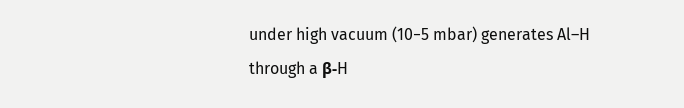under high vacuum (10−5 mbar) generates Al–H through a β-H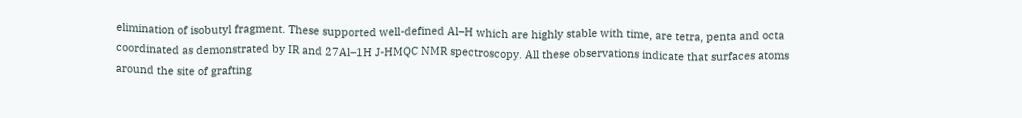elimination of isobutyl fragment. These supported well-defined Al–H which are highly stable with time, are tetra, penta and octa coordinated as demonstrated by IR and 27Al–1H J-HMQC NMR spectroscopy. All these observations indicate that surfaces atoms around the site of grafting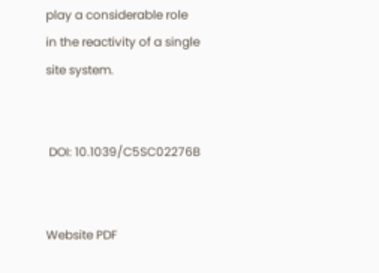play a considerable role in the reactivity of a single site system.


 DOI: 10.1039/C5SC02276B


Website PDF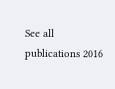See all publications 2016